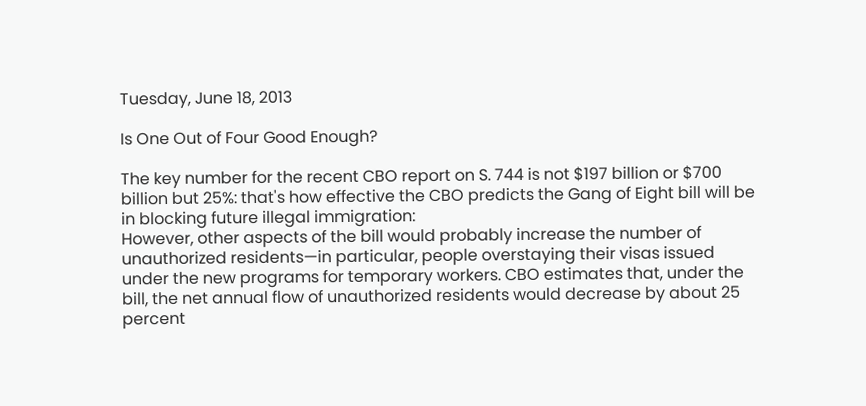Tuesday, June 18, 2013

Is One Out of Four Good Enough?

The key number for the recent CBO report on S. 744 is not $197 billion or $700 billion but 25%: that's how effective the CBO predicts the Gang of Eight bill will be in blocking future illegal immigration:
However, other aspects of the bill would probably increase the number of unauthorized residents—in particular, people overstaying their visas issued under the new programs for temporary workers. CBO estimates that, under the bill, the net annual flow of unauthorized residents would decrease by about 25 percent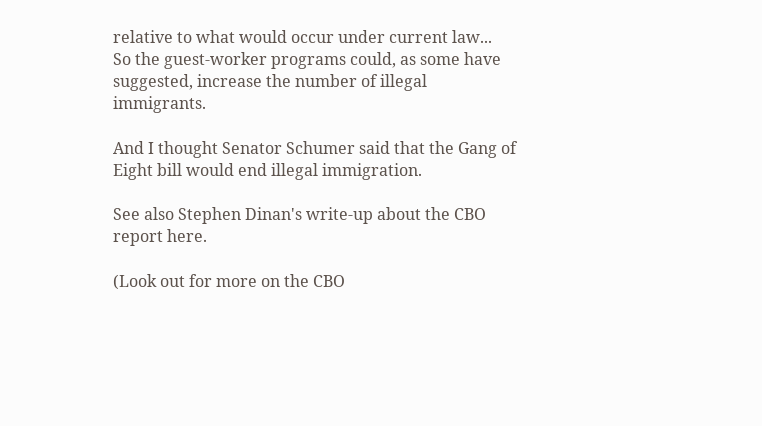relative to what would occur under current law...
So the guest-worker programs could, as some have suggested, increase the number of illegal immigrants.

And I thought Senator Schumer said that the Gang of Eight bill would end illegal immigration.

See also Stephen Dinan's write-up about the CBO report here.

(Look out for more on the CBO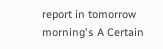report in tomorrow morning's A Certain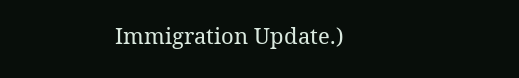Immigration Update.)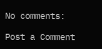No comments:

Post a Comment